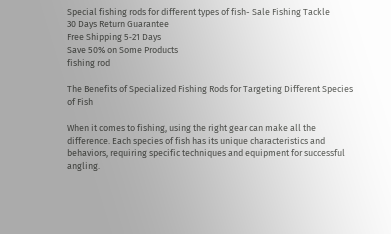Special fishing rods for different types of fish- Sale Fishing Tackle
30 Days Return Guarantee
Free Shipping 5‑21 Days
Save 50% on Some Products
fishing rod

The Benefits of Specialized Fishing Rods for Targeting Different Species of Fish

When it comes to fishing, using the right gear can make all the difference. Each species of fish has its unique characteristics and behaviors, requiring specific techniques and equipment for successful angling.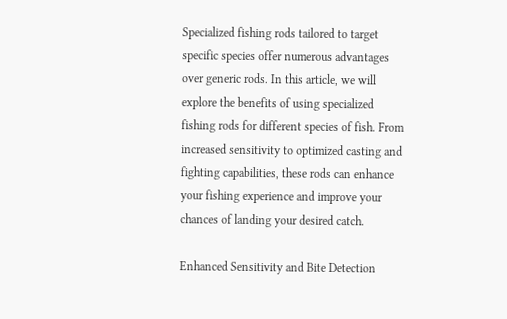Specialized fishing rods tailored to target specific species offer numerous advantages over generic rods. In this article, we will explore the benefits of using specialized fishing rods for different species of fish. From increased sensitivity to optimized casting and fighting capabilities, these rods can enhance your fishing experience and improve your chances of landing your desired catch.

Enhanced Sensitivity and Bite Detection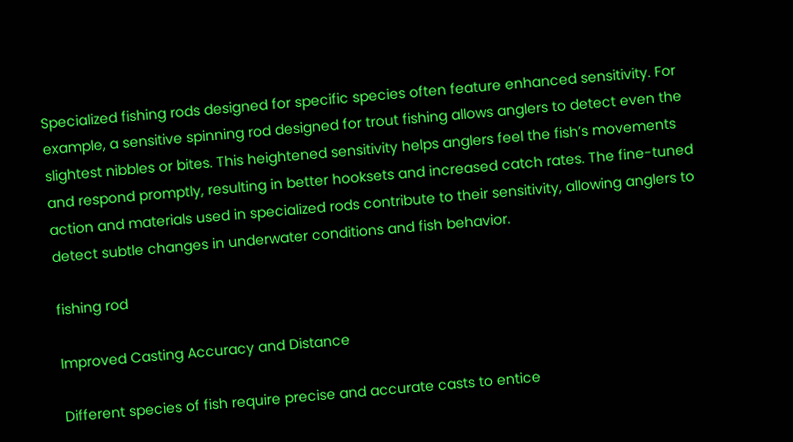Specialized fishing rods designed for specific species often feature enhanced sensitivity. For example, a sensitive spinning rod designed for trout fishing allows anglers to detect even the slightest nibbles or bites. This heightened sensitivity helps anglers feel the fish’s movements and respond promptly, resulting in better hooksets and increased catch rates. The fine-tuned action and materials used in specialized rods contribute to their sensitivity, allowing anglers to detect subtle changes in underwater conditions and fish behavior.

fishing rod

Improved Casting Accuracy and Distance

Different species of fish require precise and accurate casts to entice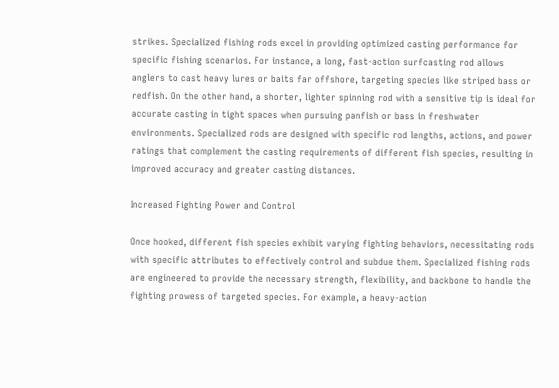strikes. Specialized fishing rods excel in providing optimized casting performance for specific fishing scenarios. For instance, a long, fast-action surfcasting rod allows anglers to cast heavy lures or baits far offshore, targeting species like striped bass or redfish. On the other hand, a shorter, lighter spinning rod with a sensitive tip is ideal for accurate casting in tight spaces when pursuing panfish or bass in freshwater environments. Specialized rods are designed with specific rod lengths, actions, and power ratings that complement the casting requirements of different fish species, resulting in improved accuracy and greater casting distances.

Increased Fighting Power and Control

Once hooked, different fish species exhibit varying fighting behaviors, necessitating rods with specific attributes to effectively control and subdue them. Specialized fishing rods are engineered to provide the necessary strength, flexibility, and backbone to handle the fighting prowess of targeted species. For example, a heavy-action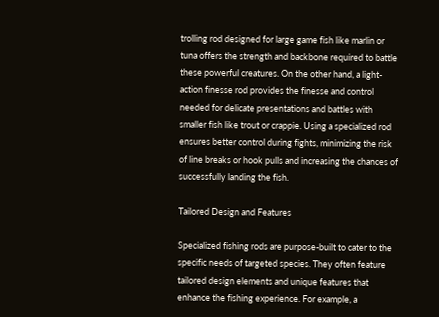trolling rod designed for large game fish like marlin or tuna offers the strength and backbone required to battle these powerful creatures. On the other hand, a light-action finesse rod provides the finesse and control needed for delicate presentations and battles with smaller fish like trout or crappie. Using a specialized rod ensures better control during fights, minimizing the risk of line breaks or hook pulls and increasing the chances of successfully landing the fish.

Tailored Design and Features

Specialized fishing rods are purpose-built to cater to the specific needs of targeted species. They often feature tailored design elements and unique features that enhance the fishing experience. For example, a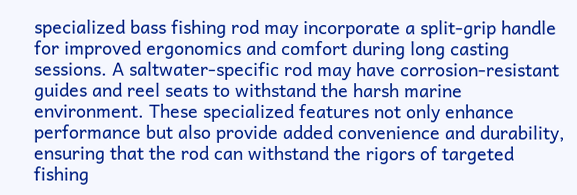specialized bass fishing rod may incorporate a split-grip handle for improved ergonomics and comfort during long casting sessions. A saltwater-specific rod may have corrosion-resistant guides and reel seats to withstand the harsh marine environment. These specialized features not only enhance performance but also provide added convenience and durability, ensuring that the rod can withstand the rigors of targeted fishing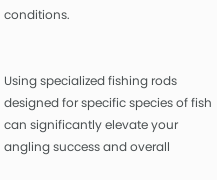conditions.


Using specialized fishing rods designed for specific species of fish can significantly elevate your angling success and overall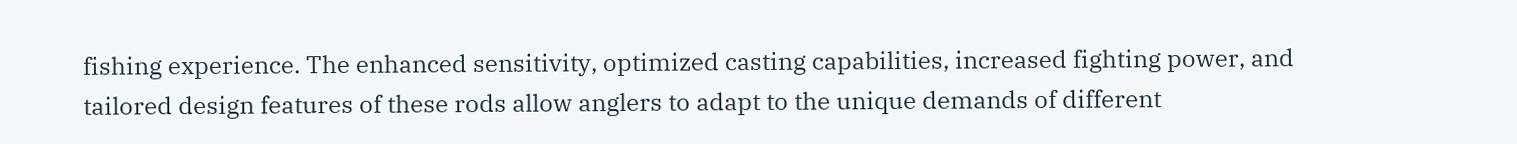fishing experience. The enhanced sensitivity, optimized casting capabilities, increased fighting power, and tailored design features of these rods allow anglers to adapt to the unique demands of different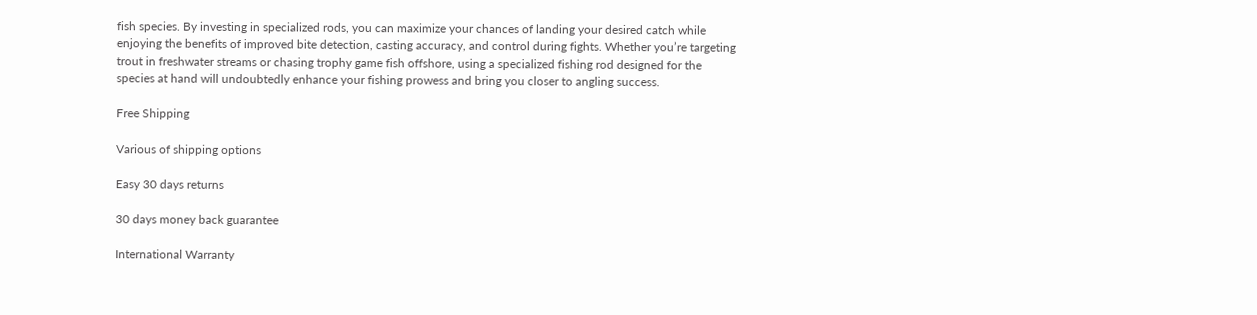fish species. By investing in specialized rods, you can maximize your chances of landing your desired catch while enjoying the benefits of improved bite detection, casting accuracy, and control during fights. Whether you’re targeting trout in freshwater streams or chasing trophy game fish offshore, using a specialized fishing rod designed for the species at hand will undoubtedly enhance your fishing prowess and bring you closer to angling success.

Free Shipping

Various of shipping options

Easy 30 days returns

30 days money back guarantee

International Warranty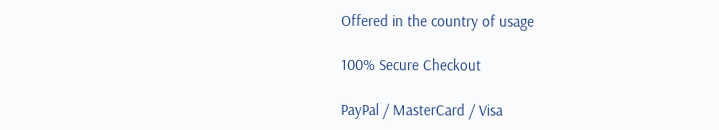Offered in the country of usage

100% Secure Checkout

PayPal / MasterCard / Visa